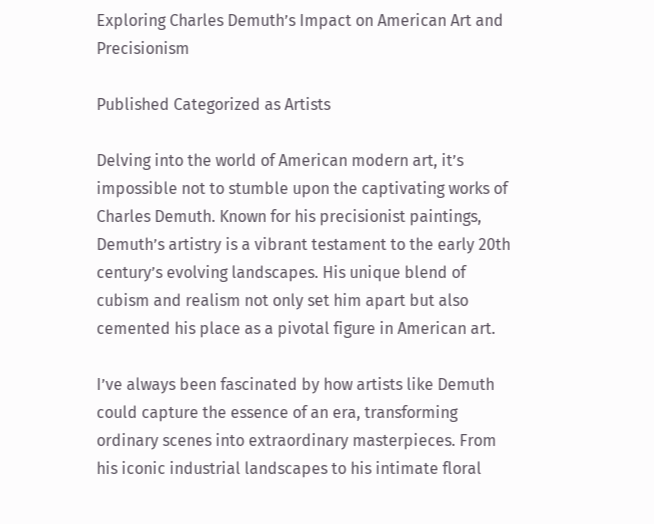Exploring Charles Demuth’s Impact on American Art and Precisionism

Published Categorized as Artists

Delving into the world of American modern art, it’s impossible not to stumble upon the captivating works of Charles Demuth. Known for his precisionist paintings, Demuth’s artistry is a vibrant testament to the early 20th century’s evolving landscapes. His unique blend of cubism and realism not only set him apart but also cemented his place as a pivotal figure in American art.

I’ve always been fascinated by how artists like Demuth could capture the essence of an era, transforming ordinary scenes into extraordinary masterpieces. From his iconic industrial landscapes to his intimate floral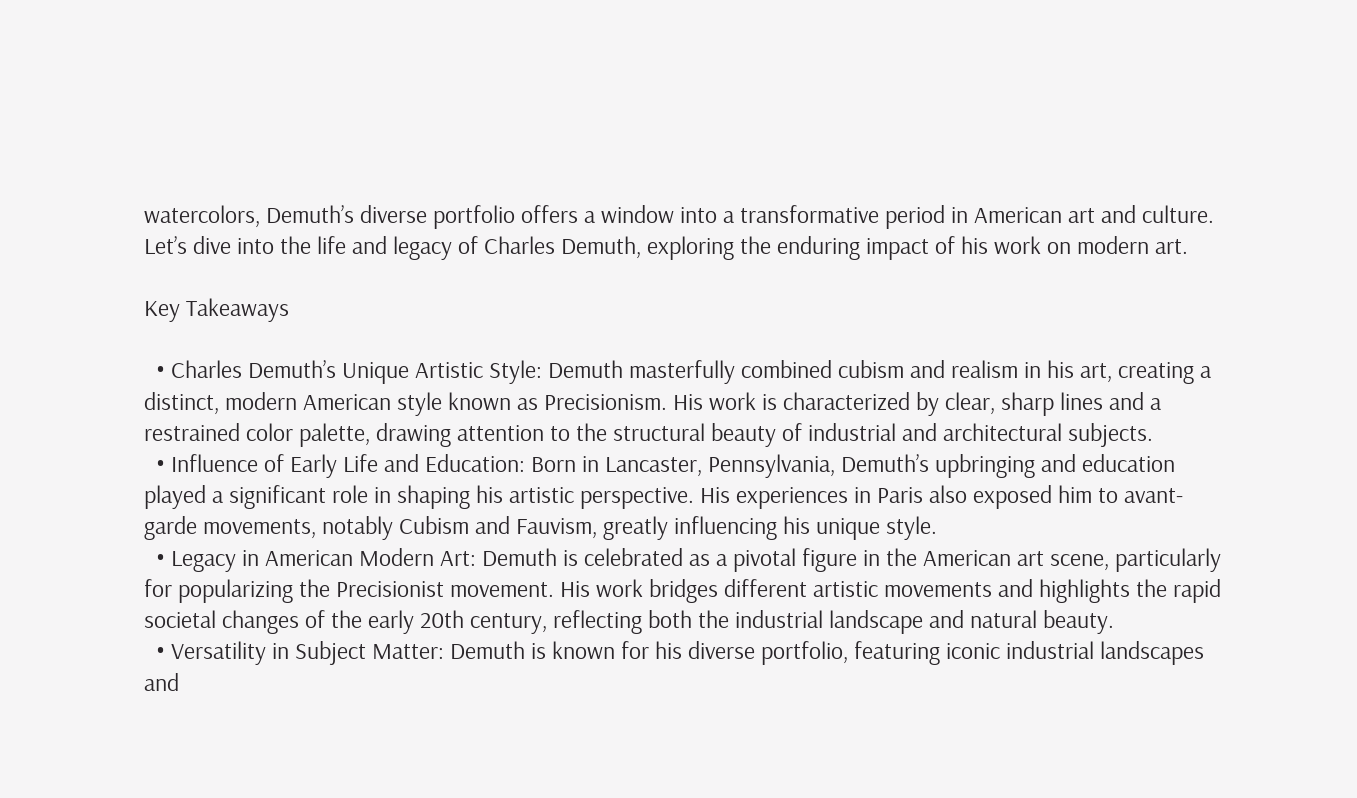watercolors, Demuth’s diverse portfolio offers a window into a transformative period in American art and culture. Let’s dive into the life and legacy of Charles Demuth, exploring the enduring impact of his work on modern art.

Key Takeaways

  • Charles Demuth’s Unique Artistic Style: Demuth masterfully combined cubism and realism in his art, creating a distinct, modern American style known as Precisionism. His work is characterized by clear, sharp lines and a restrained color palette, drawing attention to the structural beauty of industrial and architectural subjects.
  • Influence of Early Life and Education: Born in Lancaster, Pennsylvania, Demuth’s upbringing and education played a significant role in shaping his artistic perspective. His experiences in Paris also exposed him to avant-garde movements, notably Cubism and Fauvism, greatly influencing his unique style.
  • Legacy in American Modern Art: Demuth is celebrated as a pivotal figure in the American art scene, particularly for popularizing the Precisionist movement. His work bridges different artistic movements and highlights the rapid societal changes of the early 20th century, reflecting both the industrial landscape and natural beauty.
  • Versatility in Subject Matter: Demuth is known for his diverse portfolio, featuring iconic industrial landscapes and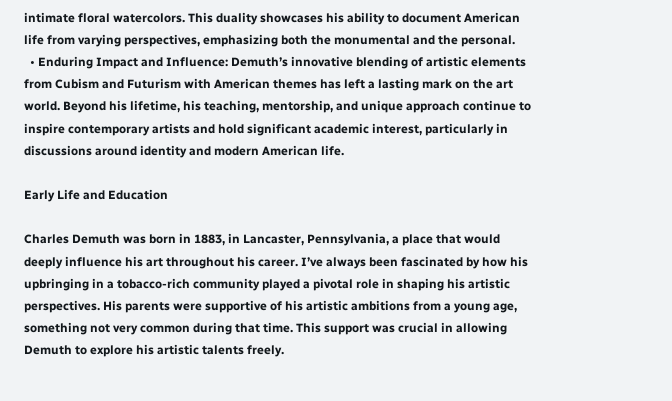intimate floral watercolors. This duality showcases his ability to document American life from varying perspectives, emphasizing both the monumental and the personal.
  • Enduring Impact and Influence: Demuth’s innovative blending of artistic elements from Cubism and Futurism with American themes has left a lasting mark on the art world. Beyond his lifetime, his teaching, mentorship, and unique approach continue to inspire contemporary artists and hold significant academic interest, particularly in discussions around identity and modern American life.

Early Life and Education

Charles Demuth was born in 1883, in Lancaster, Pennsylvania, a place that would deeply influence his art throughout his career. I’ve always been fascinated by how his upbringing in a tobacco-rich community played a pivotal role in shaping his artistic perspectives. His parents were supportive of his artistic ambitions from a young age, something not very common during that time. This support was crucial in allowing Demuth to explore his artistic talents freely.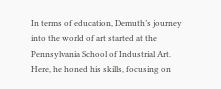In terms of education, Demuth’s journey into the world of art started at the Pennsylvania School of Industrial Art. Here, he honed his skills, focusing on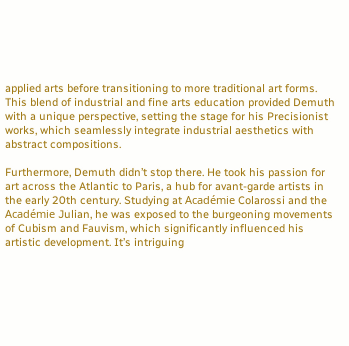applied arts before transitioning to more traditional art forms. This blend of industrial and fine arts education provided Demuth with a unique perspective, setting the stage for his Precisionist works, which seamlessly integrate industrial aesthetics with abstract compositions.

Furthermore, Demuth didn’t stop there. He took his passion for art across the Atlantic to Paris, a hub for avant-garde artists in the early 20th century. Studying at Académie Colarossi and the Académie Julian, he was exposed to the burgeoning movements of Cubism and Fauvism, which significantly influenced his artistic development. It’s intriguing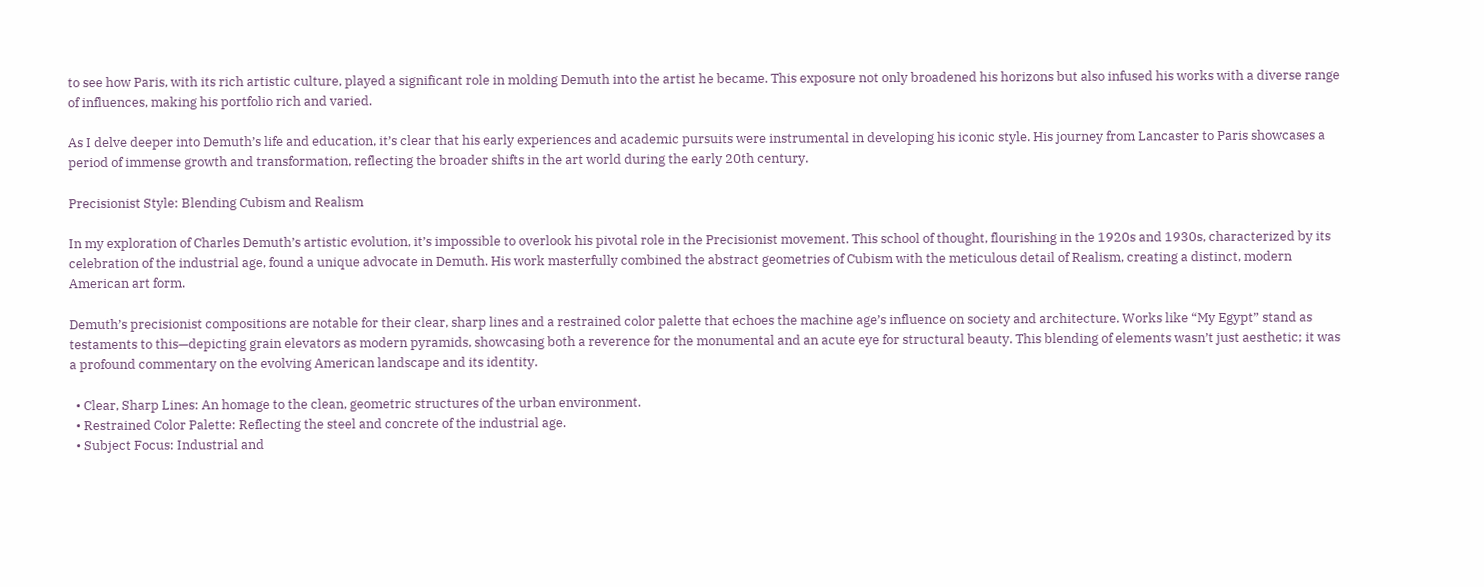to see how Paris, with its rich artistic culture, played a significant role in molding Demuth into the artist he became. This exposure not only broadened his horizons but also infused his works with a diverse range of influences, making his portfolio rich and varied.

As I delve deeper into Demuth’s life and education, it’s clear that his early experiences and academic pursuits were instrumental in developing his iconic style. His journey from Lancaster to Paris showcases a period of immense growth and transformation, reflecting the broader shifts in the art world during the early 20th century.

Precisionist Style: Blending Cubism and Realism

In my exploration of Charles Demuth’s artistic evolution, it’s impossible to overlook his pivotal role in the Precisionist movement. This school of thought, flourishing in the 1920s and 1930s, characterized by its celebration of the industrial age, found a unique advocate in Demuth. His work masterfully combined the abstract geometries of Cubism with the meticulous detail of Realism, creating a distinct, modern American art form.

Demuth’s precisionist compositions are notable for their clear, sharp lines and a restrained color palette that echoes the machine age’s influence on society and architecture. Works like “My Egypt” stand as testaments to this—depicting grain elevators as modern pyramids, showcasing both a reverence for the monumental and an acute eye for structural beauty. This blending of elements wasn’t just aesthetic; it was a profound commentary on the evolving American landscape and its identity.

  • Clear, Sharp Lines: An homage to the clean, geometric structures of the urban environment.
  • Restrained Color Palette: Reflecting the steel and concrete of the industrial age.
  • Subject Focus: Industrial and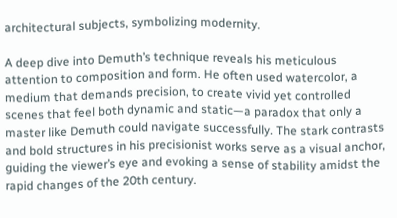architectural subjects, symbolizing modernity.

A deep dive into Demuth’s technique reveals his meticulous attention to composition and form. He often used watercolor, a medium that demands precision, to create vivid yet controlled scenes that feel both dynamic and static—a paradox that only a master like Demuth could navigate successfully. The stark contrasts and bold structures in his precisionist works serve as a visual anchor, guiding the viewer’s eye and evoking a sense of stability amidst the rapid changes of the 20th century.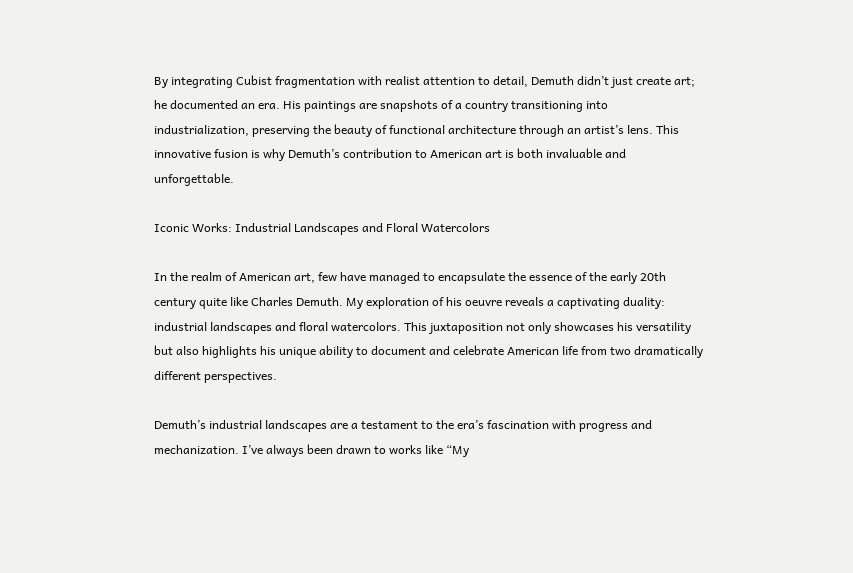By integrating Cubist fragmentation with realist attention to detail, Demuth didn’t just create art; he documented an era. His paintings are snapshots of a country transitioning into industrialization, preserving the beauty of functional architecture through an artist’s lens. This innovative fusion is why Demuth’s contribution to American art is both invaluable and unforgettable.

Iconic Works: Industrial Landscapes and Floral Watercolors

In the realm of American art, few have managed to encapsulate the essence of the early 20th century quite like Charles Demuth. My exploration of his oeuvre reveals a captivating duality: industrial landscapes and floral watercolors. This juxtaposition not only showcases his versatility but also highlights his unique ability to document and celebrate American life from two dramatically different perspectives.

Demuth’s industrial landscapes are a testament to the era’s fascination with progress and mechanization. I’ve always been drawn to works like “My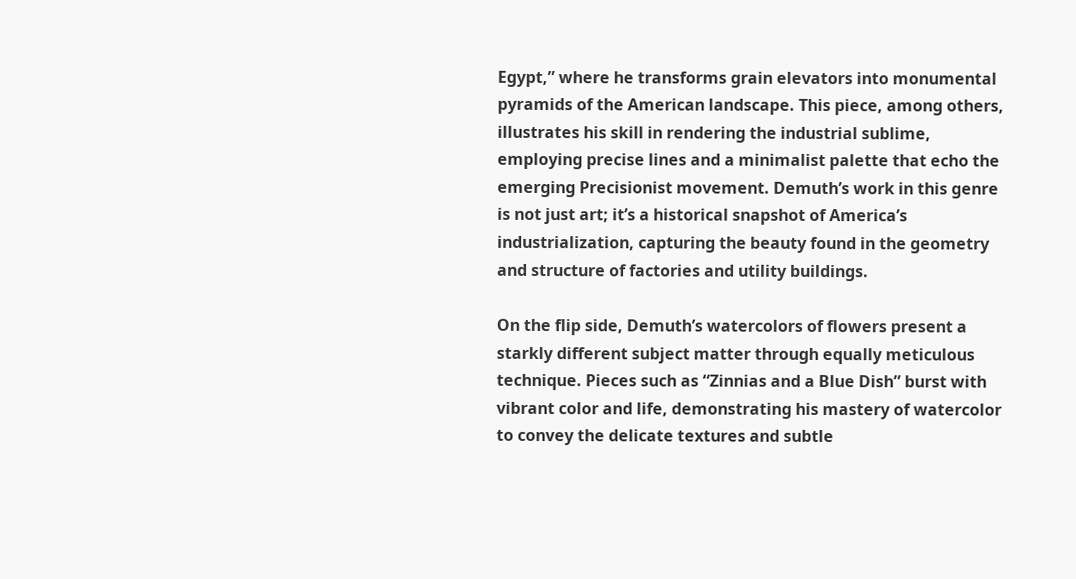Egypt,” where he transforms grain elevators into monumental pyramids of the American landscape. This piece, among others, illustrates his skill in rendering the industrial sublime, employing precise lines and a minimalist palette that echo the emerging Precisionist movement. Demuth’s work in this genre is not just art; it’s a historical snapshot of America’s industrialization, capturing the beauty found in the geometry and structure of factories and utility buildings.

On the flip side, Demuth’s watercolors of flowers present a starkly different subject matter through equally meticulous technique. Pieces such as “Zinnias and a Blue Dish” burst with vibrant color and life, demonstrating his mastery of watercolor to convey the delicate textures and subtle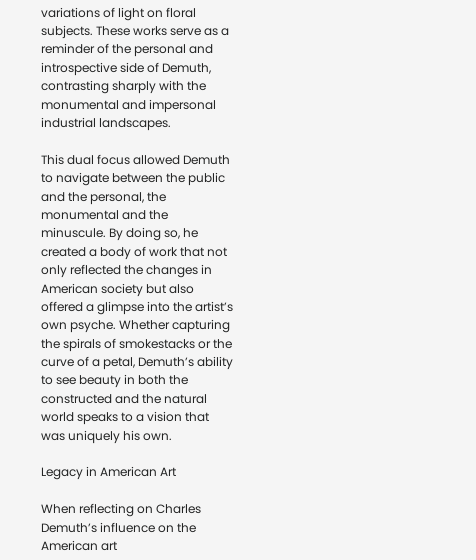variations of light on floral subjects. These works serve as a reminder of the personal and introspective side of Demuth, contrasting sharply with the monumental and impersonal industrial landscapes.

This dual focus allowed Demuth to navigate between the public and the personal, the monumental and the minuscule. By doing so, he created a body of work that not only reflected the changes in American society but also offered a glimpse into the artist’s own psyche. Whether capturing the spirals of smokestacks or the curve of a petal, Demuth’s ability to see beauty in both the constructed and the natural world speaks to a vision that was uniquely his own.

Legacy in American Art

When reflecting on Charles Demuth’s influence on the American art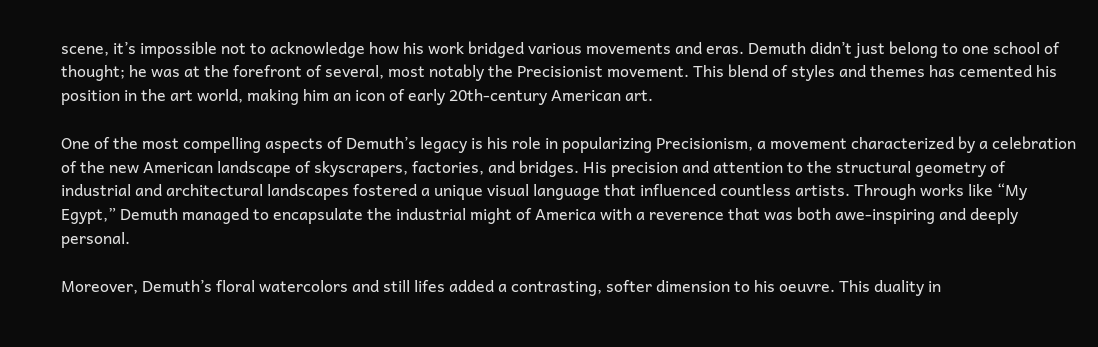scene, it’s impossible not to acknowledge how his work bridged various movements and eras. Demuth didn’t just belong to one school of thought; he was at the forefront of several, most notably the Precisionist movement. This blend of styles and themes has cemented his position in the art world, making him an icon of early 20th-century American art.

One of the most compelling aspects of Demuth’s legacy is his role in popularizing Precisionism, a movement characterized by a celebration of the new American landscape of skyscrapers, factories, and bridges. His precision and attention to the structural geometry of industrial and architectural landscapes fostered a unique visual language that influenced countless artists. Through works like “My Egypt,” Demuth managed to encapsulate the industrial might of America with a reverence that was both awe-inspiring and deeply personal.

Moreover, Demuth’s floral watercolors and still lifes added a contrasting, softer dimension to his oeuvre. This duality in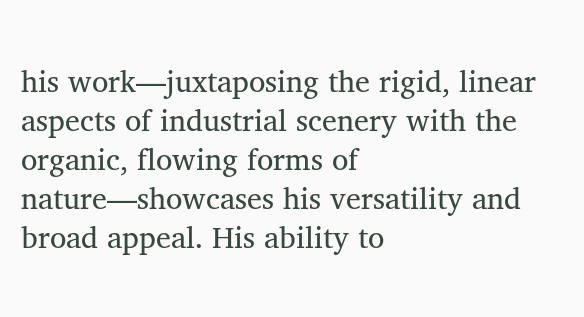his work—juxtaposing the rigid, linear aspects of industrial scenery with the organic, flowing forms of nature—showcases his versatility and broad appeal. His ability to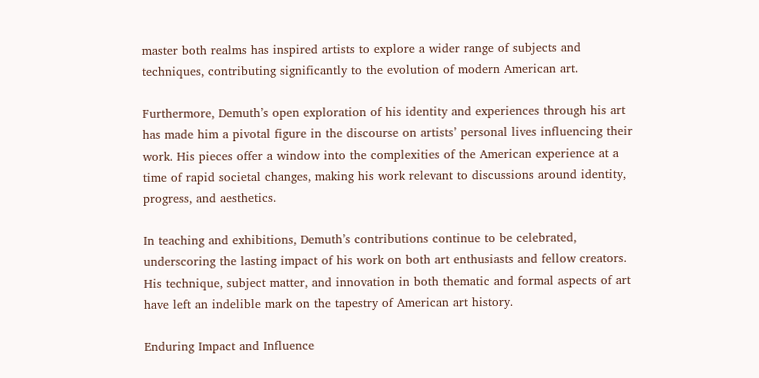master both realms has inspired artists to explore a wider range of subjects and techniques, contributing significantly to the evolution of modern American art.

Furthermore, Demuth’s open exploration of his identity and experiences through his art has made him a pivotal figure in the discourse on artists’ personal lives influencing their work. His pieces offer a window into the complexities of the American experience at a time of rapid societal changes, making his work relevant to discussions around identity, progress, and aesthetics.

In teaching and exhibitions, Demuth’s contributions continue to be celebrated, underscoring the lasting impact of his work on both art enthusiasts and fellow creators. His technique, subject matter, and innovation in both thematic and formal aspects of art have left an indelible mark on the tapestry of American art history.

Enduring Impact and Influence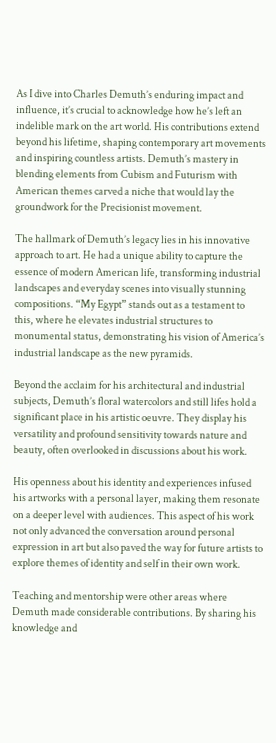As I dive into Charles Demuth’s enduring impact and influence, it’s crucial to acknowledge how he’s left an indelible mark on the art world. His contributions extend beyond his lifetime, shaping contemporary art movements and inspiring countless artists. Demuth’s mastery in blending elements from Cubism and Futurism with American themes carved a niche that would lay the groundwork for the Precisionist movement.

The hallmark of Demuth’s legacy lies in his innovative approach to art. He had a unique ability to capture the essence of modern American life, transforming industrial landscapes and everyday scenes into visually stunning compositions. “My Egypt” stands out as a testament to this, where he elevates industrial structures to monumental status, demonstrating his vision of America’s industrial landscape as the new pyramids.

Beyond the acclaim for his architectural and industrial subjects, Demuth’s floral watercolors and still lifes hold a significant place in his artistic oeuvre. They display his versatility and profound sensitivity towards nature and beauty, often overlooked in discussions about his work.

His openness about his identity and experiences infused his artworks with a personal layer, making them resonate on a deeper level with audiences. This aspect of his work not only advanced the conversation around personal expression in art but also paved the way for future artists to explore themes of identity and self in their own work.

Teaching and mentorship were other areas where Demuth made considerable contributions. By sharing his knowledge and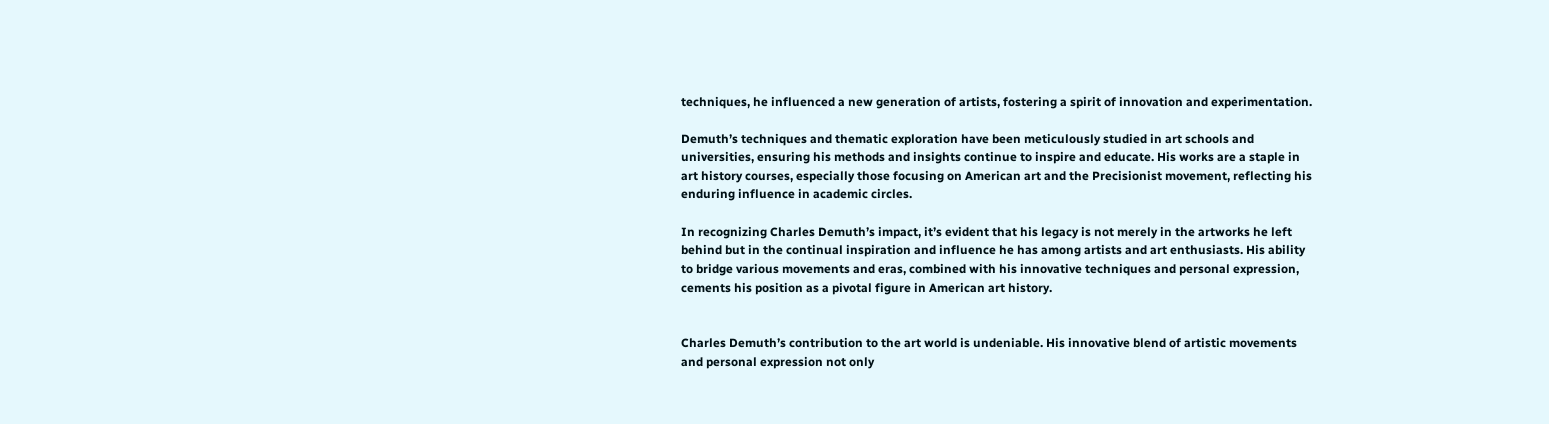techniques, he influenced a new generation of artists, fostering a spirit of innovation and experimentation.

Demuth’s techniques and thematic exploration have been meticulously studied in art schools and universities, ensuring his methods and insights continue to inspire and educate. His works are a staple in art history courses, especially those focusing on American art and the Precisionist movement, reflecting his enduring influence in academic circles.

In recognizing Charles Demuth’s impact, it’s evident that his legacy is not merely in the artworks he left behind but in the continual inspiration and influence he has among artists and art enthusiasts. His ability to bridge various movements and eras, combined with his innovative techniques and personal expression, cements his position as a pivotal figure in American art history.


Charles Demuth’s contribution to the art world is undeniable. His innovative blend of artistic movements and personal expression not only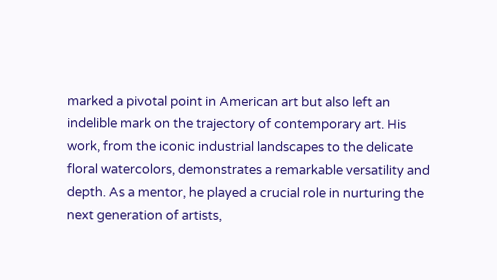marked a pivotal point in American art but also left an indelible mark on the trajectory of contemporary art. His work, from the iconic industrial landscapes to the delicate floral watercolors, demonstrates a remarkable versatility and depth. As a mentor, he played a crucial role in nurturing the next generation of artists,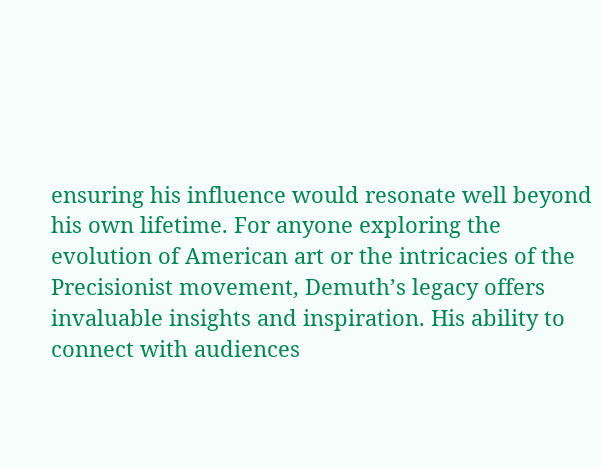ensuring his influence would resonate well beyond his own lifetime. For anyone exploring the evolution of American art or the intricacies of the Precisionist movement, Demuth’s legacy offers invaluable insights and inspiration. His ability to connect with audiences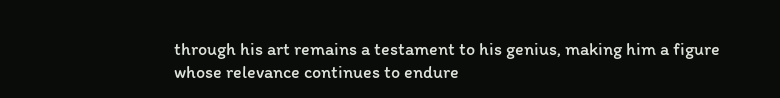through his art remains a testament to his genius, making him a figure whose relevance continues to endure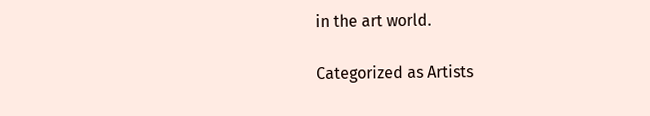in the art world.

Categorized as Artists